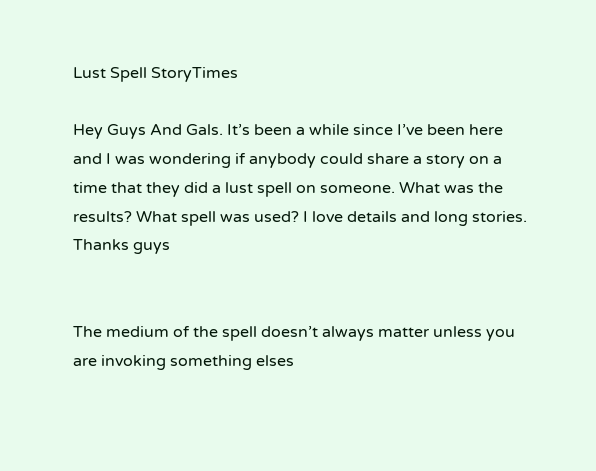Lust Spell StoryTimes

Hey Guys And Gals. It’s been a while since I’ve been here and I was wondering if anybody could share a story on a time that they did a lust spell on someone. What was the results? What spell was used? I love details and long stories. Thanks guys


The medium of the spell doesn’t always matter unless you are invoking something elses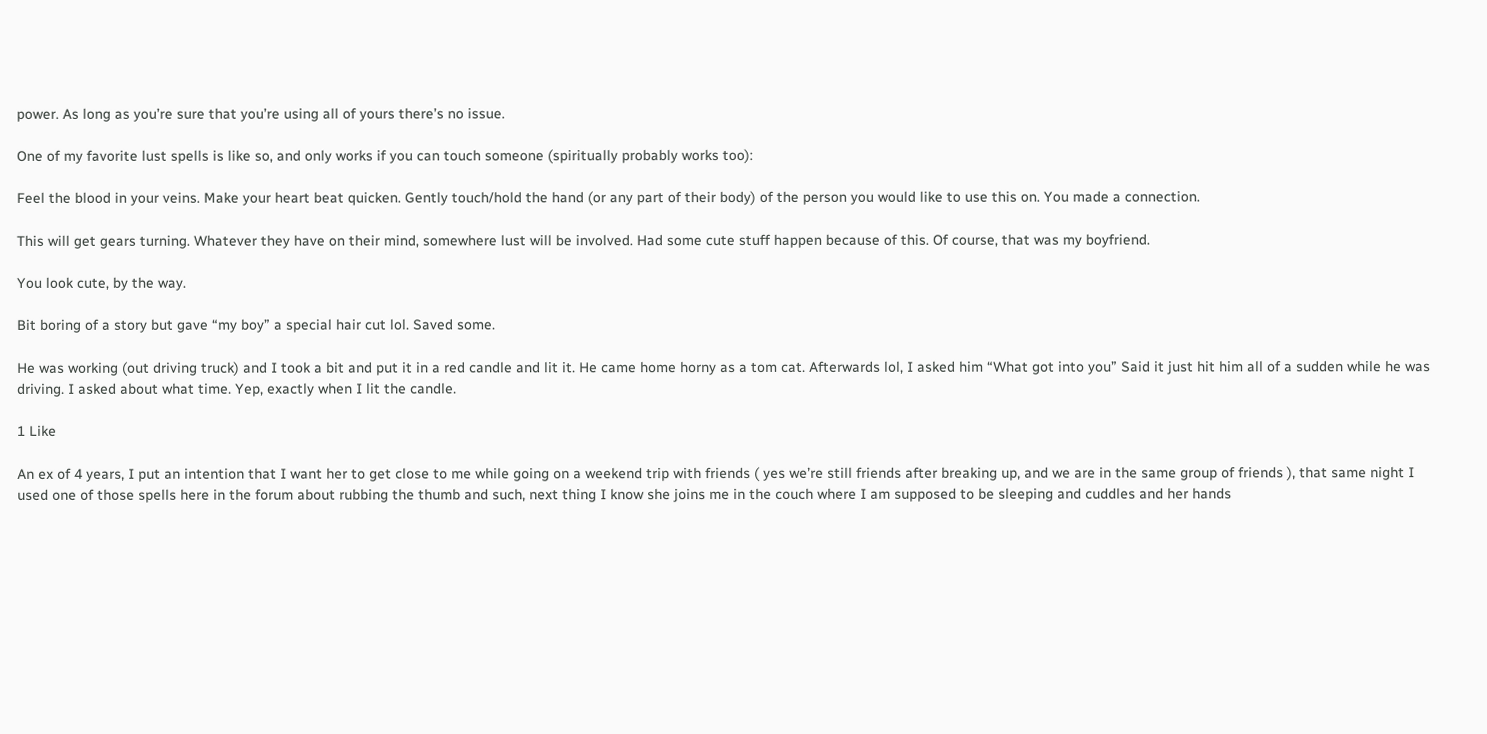power. As long as you’re sure that you’re using all of yours there’s no issue.

One of my favorite lust spells is like so, and only works if you can touch someone (spiritually probably works too):

Feel the blood in your veins. Make your heart beat quicken. Gently touch/hold the hand (or any part of their body) of the person you would like to use this on. You made a connection.

This will get gears turning. Whatever they have on their mind, somewhere lust will be involved. Had some cute stuff happen because of this. Of course, that was my boyfriend.

You look cute, by the way.

Bit boring of a story but gave “my boy” a special hair cut lol. Saved some.

He was working (out driving truck) and I took a bit and put it in a red candle and lit it. He came home horny as a tom cat. Afterwards lol, I asked him “What got into you” Said it just hit him all of a sudden while he was driving. I asked about what time. Yep, exactly when I lit the candle.

1 Like

An ex of 4 years, I put an intention that I want her to get close to me while going on a weekend trip with friends ( yes we’re still friends after breaking up, and we are in the same group of friends ), that same night I used one of those spells here in the forum about rubbing the thumb and such, next thing I know she joins me in the couch where I am supposed to be sleeping and cuddles and her hands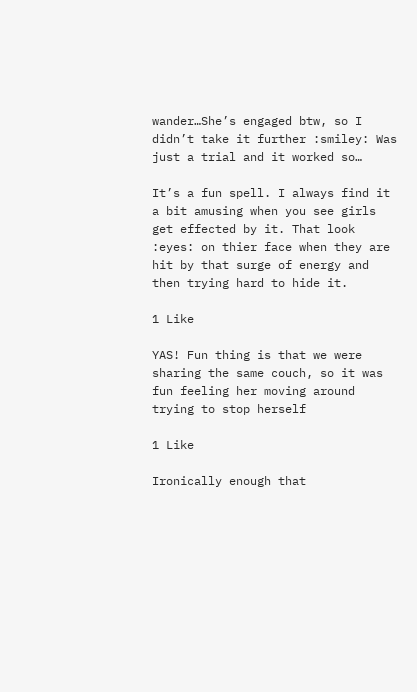wander…She’s engaged btw, so I didn’t take it further :smiley: Was just a trial and it worked so…

It’s a fun spell. I always find it a bit amusing when you see girls get effected by it. That look :eyes: on thier face when they are hit by that surge of energy and then trying hard to hide it.

1 Like

YAS! Fun thing is that we were sharing the same couch, so it was fun feeling her moving around trying to stop herself

1 Like

Ironically enough that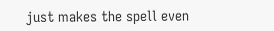just makes the spell even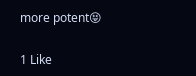more potent😝

1 Like